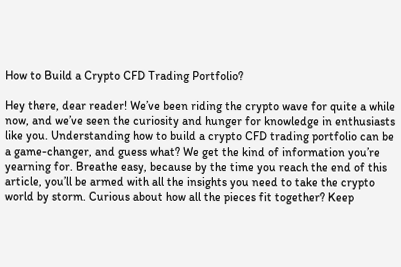How to Build a Crypto CFD Trading Portfolio?

Hey there, dear reader! We’ve been riding the crypto wave for quite a while now, and we’ve seen the curiosity and hunger for knowledge in enthusiasts like you. Understanding how to build a crypto CFD trading portfolio can be a game-changer, and guess what? We get the kind of information you’re yearning for. Breathe easy, because by the time you reach the end of this article, you’ll be armed with all the insights you need to take the crypto world by storm. Curious about how all the pieces fit together? Keep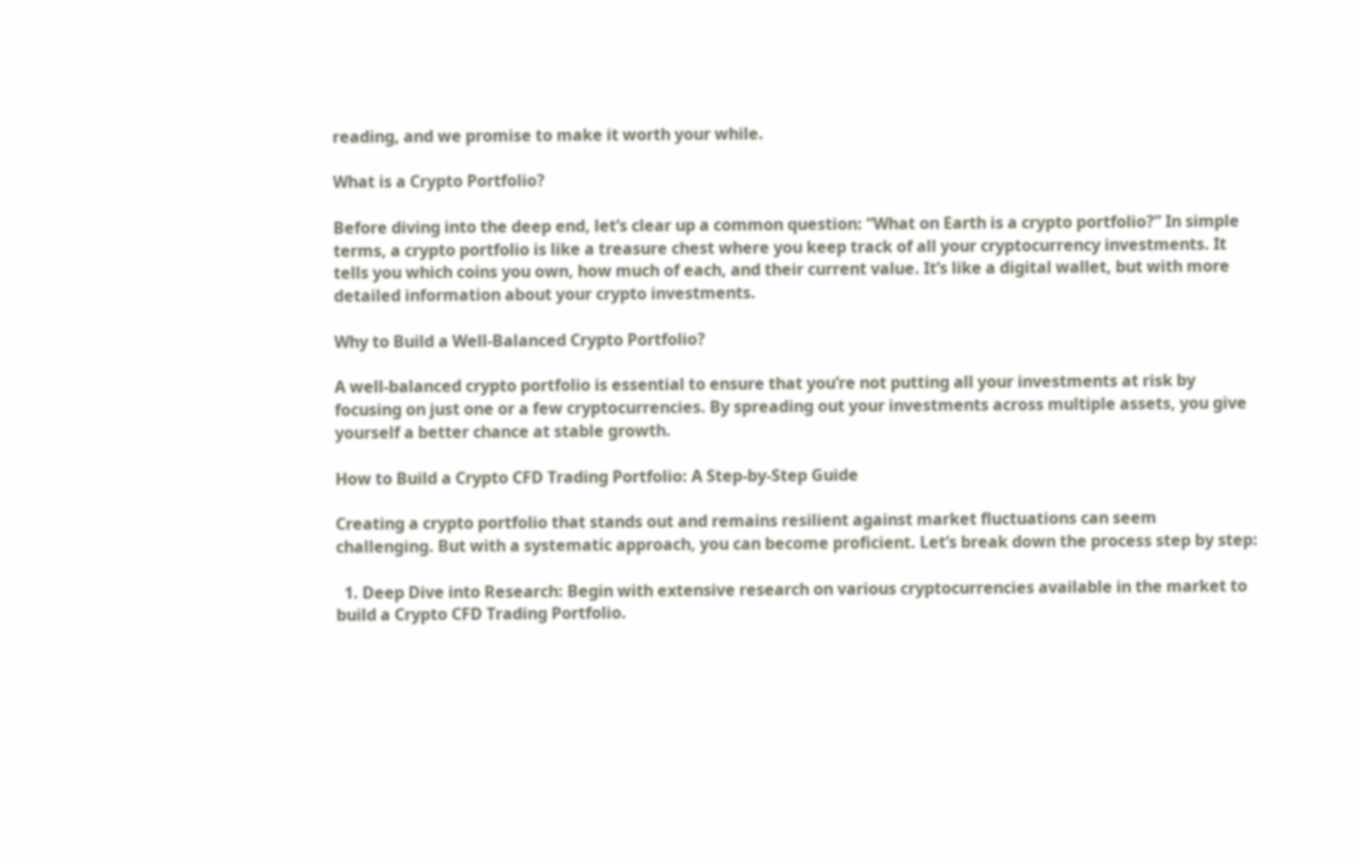reading, and we promise to make it worth your while.

What is a Crypto Portfolio?

Before diving into the deep end, let’s clear up a common question: “What on Earth is a crypto portfolio?” In simple terms, a crypto portfolio is like a treasure chest where you keep track of all your cryptocurrency investments. It tells you which coins you own, how much of each, and their current value. It’s like a digital wallet, but with more detailed information about your crypto investments.

Why to Build a Well-Balanced Crypto Portfolio?

A well-balanced crypto portfolio is essential to ensure that you’re not putting all your investments at risk by focusing on just one or a few cryptocurrencies. By spreading out your investments across multiple assets, you give yourself a better chance at stable growth.

How to Build a Crypto CFD Trading Portfolio: A Step-by-Step Guide

Creating a crypto portfolio that stands out and remains resilient against market fluctuations can seem challenging. But with a systematic approach, you can become proficient. Let’s break down the process step by step:

  1. Deep Dive into Research: Begin with extensive research on various cryptocurrencies available in the market to build a Crypto CFD Trading Portfolio.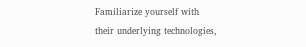Familiarize yourself with their underlying technologies,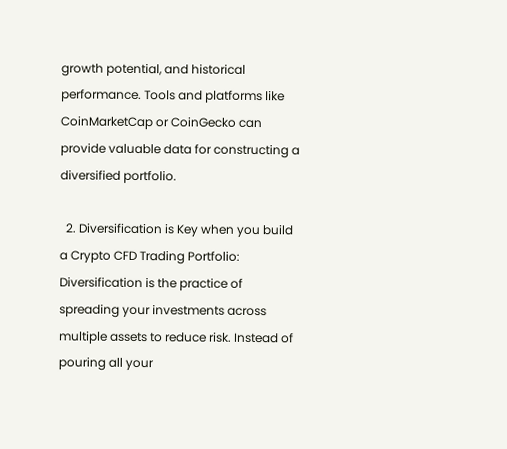growth potential, and historical performance. Tools and platforms like CoinMarketCap or CoinGecko can provide valuable data for constructing a diversified portfolio.

  2. Diversification is Key when you build a Crypto CFD Trading Portfolio: Diversification is the practice of spreading your investments across multiple assets to reduce risk. Instead of pouring all your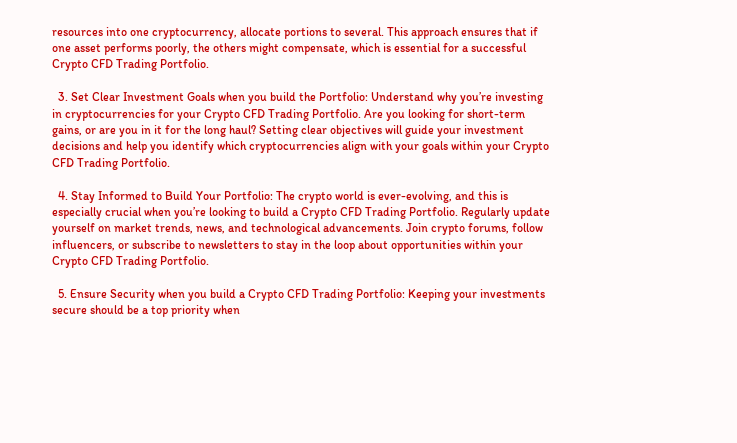resources into one cryptocurrency, allocate portions to several. This approach ensures that if one asset performs poorly, the others might compensate, which is essential for a successful Crypto CFD Trading Portfolio.

  3. Set Clear Investment Goals when you build the Portfolio: Understand why you’re investing in cryptocurrencies for your Crypto CFD Trading Portfolio. Are you looking for short-term gains, or are you in it for the long haul? Setting clear objectives will guide your investment decisions and help you identify which cryptocurrencies align with your goals within your Crypto CFD Trading Portfolio.

  4. Stay Informed to Build Your Portfolio: The crypto world is ever-evolving, and this is especially crucial when you’re looking to build a Crypto CFD Trading Portfolio. Regularly update yourself on market trends, news, and technological advancements. Join crypto forums, follow influencers, or subscribe to newsletters to stay in the loop about opportunities within your Crypto CFD Trading Portfolio.

  5. Ensure Security when you build a Crypto CFD Trading Portfolio: Keeping your investments secure should be a top priority when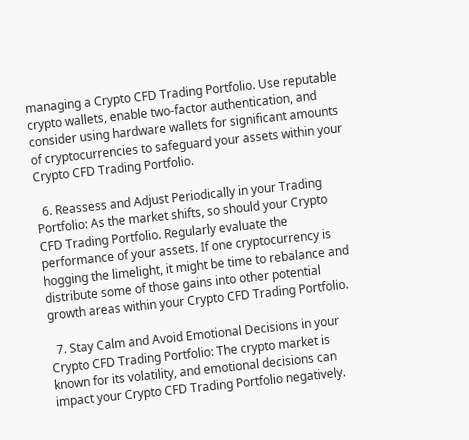managing a Crypto CFD Trading Portfolio. Use reputable crypto wallets, enable two-factor authentication, and consider using hardware wallets for significant amounts of cryptocurrencies to safeguard your assets within your Crypto CFD Trading Portfolio.

  6. Reassess and Adjust Periodically in your Trading Portfolio: As the market shifts, so should your Crypto CFD Trading Portfolio. Regularly evaluate the performance of your assets. If one cryptocurrency is hogging the limelight, it might be time to rebalance and distribute some of those gains into other potential growth areas within your Crypto CFD Trading Portfolio.

  7. Stay Calm and Avoid Emotional Decisions in your Crypto CFD Trading Portfolio: The crypto market is known for its volatility, and emotional decisions can impact your Crypto CFD Trading Portfolio negatively.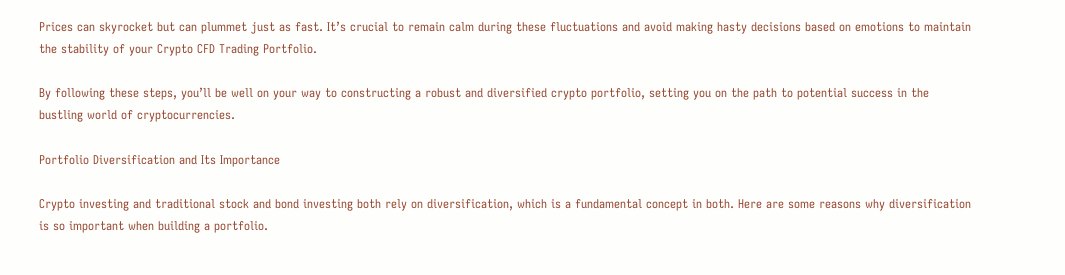Prices can skyrocket but can plummet just as fast. It’s crucial to remain calm during these fluctuations and avoid making hasty decisions based on emotions to maintain the stability of your Crypto CFD Trading Portfolio.

By following these steps, you’ll be well on your way to constructing a robust and diversified crypto portfolio, setting you on the path to potential success in the bustling world of cryptocurrencies.

Portfolio Diversification and Its Importance

Crypto investing and traditional stock and bond investing both rely on diversification, which is a fundamental concept in both. Here are some reasons why diversification is so important when building a portfolio.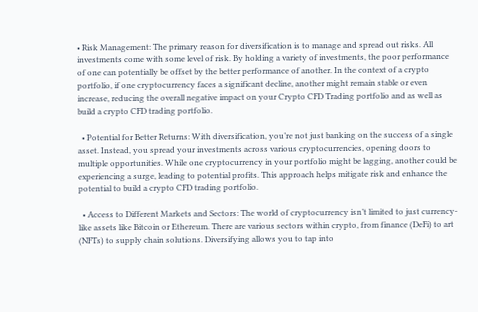• Risk Management: The primary reason for diversification is to manage and spread out risks. All investments come with some level of risk. By holding a variety of investments, the poor performance of one can potentially be offset by the better performance of another. In the context of a crypto portfolio, if one cryptocurrency faces a significant decline, another might remain stable or even increase, reducing the overall negative impact on your Crypto CFD Trading portfolio and as well as build a crypto CFD trading portfolio.

  • Potential for Better Returns: With diversification, you’re not just banking on the success of a single asset. Instead, you spread your investments across various cryptocurrencies, opening doors to multiple opportunities. While one cryptocurrency in your portfolio might be lagging, another could be experiencing a surge, leading to potential profits. This approach helps mitigate risk and enhance the potential to build a crypto CFD trading portfolio.

  • Access to Different Markets and Sectors: The world of cryptocurrency isn’t limited to just currency-like assets like Bitcoin or Ethereum. There are various sectors within crypto, from finance (DeFi) to art (NFTs) to supply chain solutions. Diversifying allows you to tap into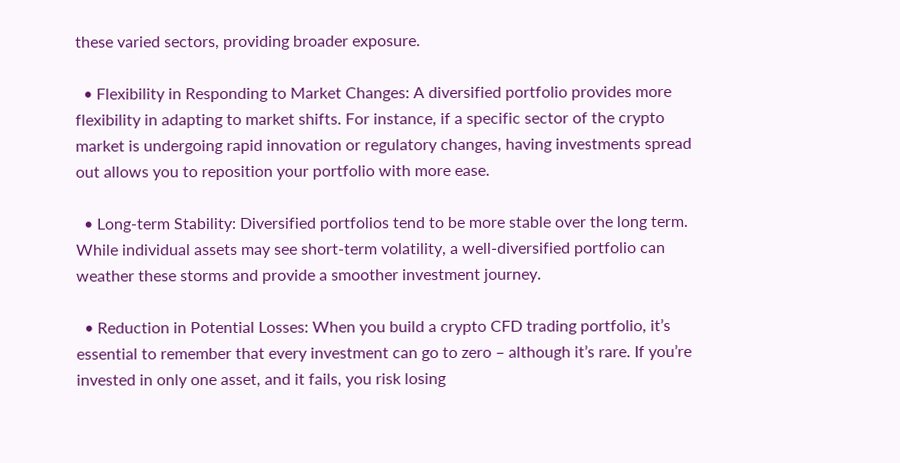these varied sectors, providing broader exposure.

  • Flexibility in Responding to Market Changes: A diversified portfolio provides more flexibility in adapting to market shifts. For instance, if a specific sector of the crypto market is undergoing rapid innovation or regulatory changes, having investments spread out allows you to reposition your portfolio with more ease.

  • Long-term Stability: Diversified portfolios tend to be more stable over the long term. While individual assets may see short-term volatility, a well-diversified portfolio can weather these storms and provide a smoother investment journey.

  • Reduction in Potential Losses: When you build a crypto CFD trading portfolio, it’s essential to remember that every investment can go to zero – although it’s rare. If you’re invested in only one asset, and it fails, you risk losing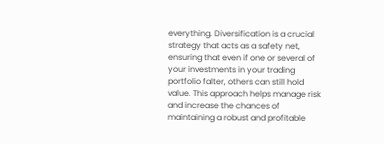everything. Diversification is a crucial strategy that acts as a safety net, ensuring that even if one or several of your investments in your trading portfolio falter, others can still hold value. This approach helps manage risk and increase the chances of maintaining a robust and profitable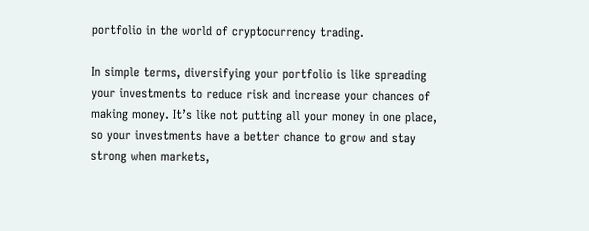portfolio in the world of cryptocurrency trading.

In simple terms, diversifying your portfolio is like spreading your investments to reduce risk and increase your chances of making money. It’s like not putting all your money in one place, so your investments have a better chance to grow and stay strong when markets,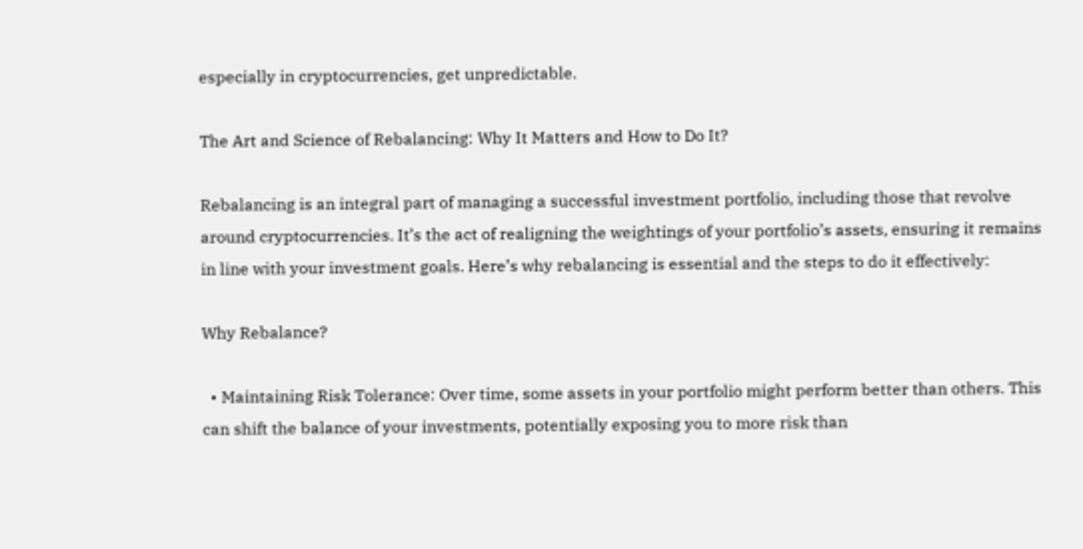especially in cryptocurrencies, get unpredictable.

The Art and Science of Rebalancing: Why It Matters and How to Do It?

Rebalancing is an integral part of managing a successful investment portfolio, including those that revolve around cryptocurrencies. It’s the act of realigning the weightings of your portfolio’s assets, ensuring it remains in line with your investment goals. Here’s why rebalancing is essential and the steps to do it effectively:

Why Rebalance?

  • Maintaining Risk Tolerance: Over time, some assets in your portfolio might perform better than others. This can shift the balance of your investments, potentially exposing you to more risk than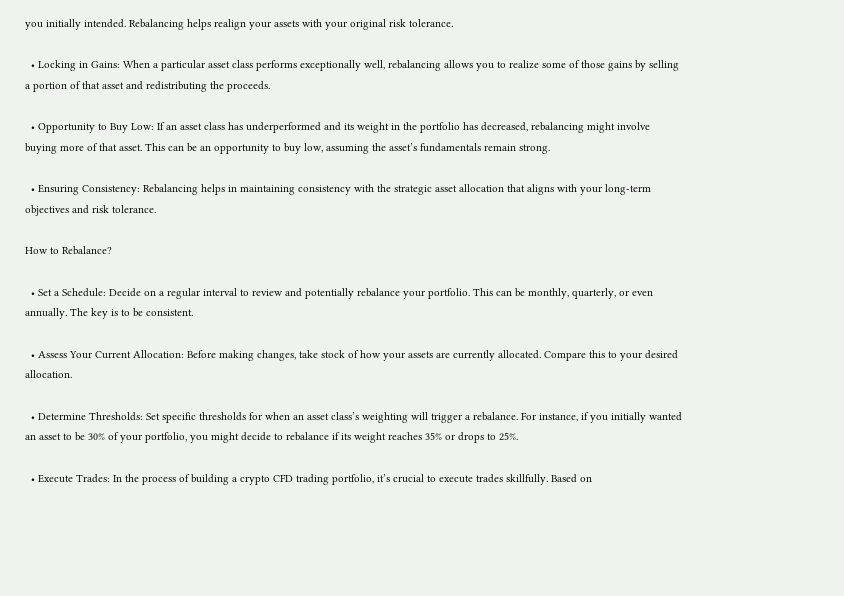you initially intended. Rebalancing helps realign your assets with your original risk tolerance.

  • Locking in Gains: When a particular asset class performs exceptionally well, rebalancing allows you to realize some of those gains by selling a portion of that asset and redistributing the proceeds.

  • Opportunity to Buy Low: If an asset class has underperformed and its weight in the portfolio has decreased, rebalancing might involve buying more of that asset. This can be an opportunity to buy low, assuming the asset’s fundamentals remain strong.

  • Ensuring Consistency: Rebalancing helps in maintaining consistency with the strategic asset allocation that aligns with your long-term objectives and risk tolerance.

How to Rebalance?

  • Set a Schedule: Decide on a regular interval to review and potentially rebalance your portfolio. This can be monthly, quarterly, or even annually. The key is to be consistent.

  • Assess Your Current Allocation: Before making changes, take stock of how your assets are currently allocated. Compare this to your desired allocation.

  • Determine Thresholds: Set specific thresholds for when an asset class’s weighting will trigger a rebalance. For instance, if you initially wanted an asset to be 30% of your portfolio, you might decide to rebalance if its weight reaches 35% or drops to 25%.

  • Execute Trades: In the process of building a crypto CFD trading portfolio, it’s crucial to execute trades skillfully. Based on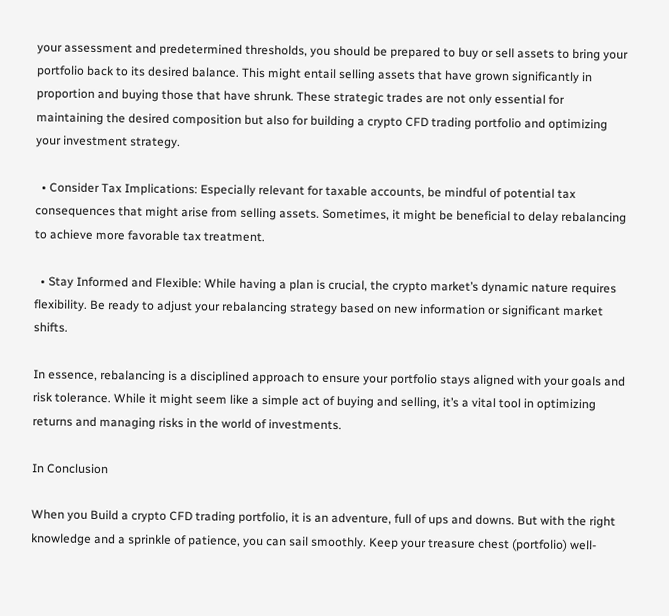your assessment and predetermined thresholds, you should be prepared to buy or sell assets to bring your portfolio back to its desired balance. This might entail selling assets that have grown significantly in proportion and buying those that have shrunk. These strategic trades are not only essential for maintaining the desired composition but also for building a crypto CFD trading portfolio and optimizing your investment strategy.

  • Consider Tax Implications: Especially relevant for taxable accounts, be mindful of potential tax consequences that might arise from selling assets. Sometimes, it might be beneficial to delay rebalancing to achieve more favorable tax treatment.

  • Stay Informed and Flexible: While having a plan is crucial, the crypto market’s dynamic nature requires flexibility. Be ready to adjust your rebalancing strategy based on new information or significant market shifts.

In essence, rebalancing is a disciplined approach to ensure your portfolio stays aligned with your goals and risk tolerance. While it might seem like a simple act of buying and selling, it’s a vital tool in optimizing returns and managing risks in the world of investments.

In Conclusion

When you Build a crypto CFD trading portfolio, it is an adventure, full of ups and downs. But with the right knowledge and a sprinkle of patience, you can sail smoothly. Keep your treasure chest (portfolio) well-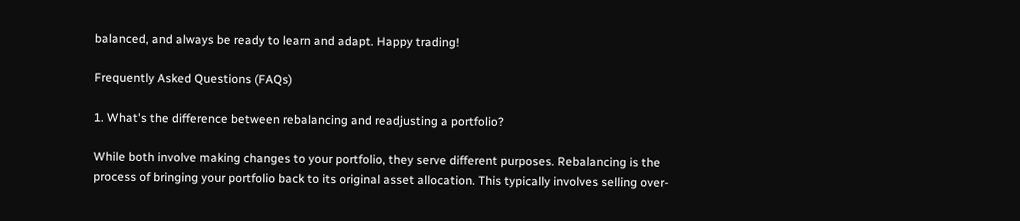balanced, and always be ready to learn and adapt. Happy trading!

Frequently Asked Questions (FAQs)

1. What's the difference between rebalancing and readjusting a portfolio?

While both involve making changes to your portfolio, they serve different purposes. Rebalancing is the process of bringing your portfolio back to its original asset allocation. This typically involves selling over-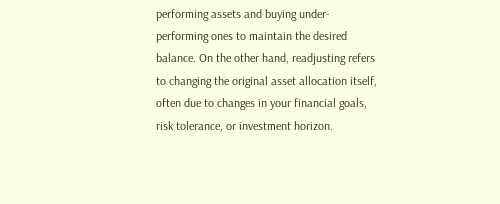performing assets and buying under-performing ones to maintain the desired balance. On the other hand, readjusting refers to changing the original asset allocation itself, often due to changes in your financial goals, risk tolerance, or investment horizon.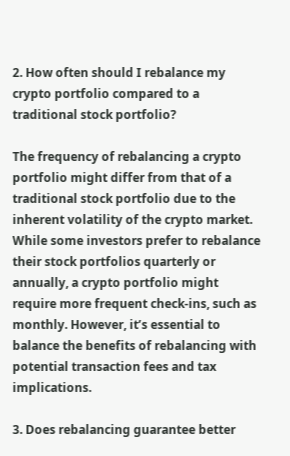2. How often should I rebalance my crypto portfolio compared to a traditional stock portfolio?

The frequency of rebalancing a crypto portfolio might differ from that of a traditional stock portfolio due to the inherent volatility of the crypto market. While some investors prefer to rebalance their stock portfolios quarterly or annually, a crypto portfolio might require more frequent check-ins, such as monthly. However, it’s essential to balance the benefits of rebalancing with potential transaction fees and tax implications.

3. Does rebalancing guarantee better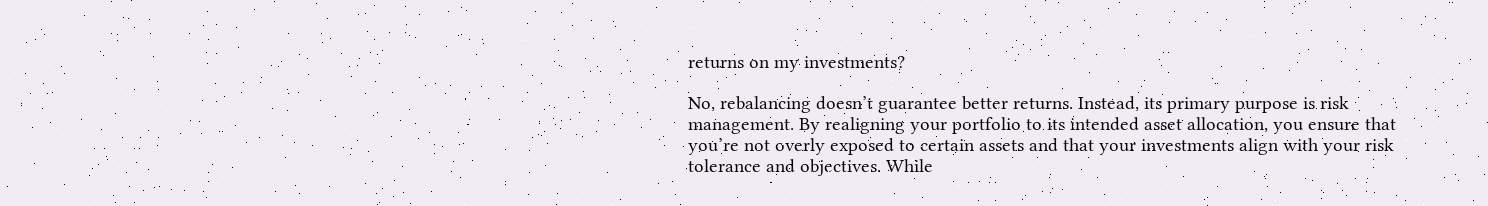returns on my investments?

No, rebalancing doesn’t guarantee better returns. Instead, its primary purpose is risk management. By realigning your portfolio to its intended asset allocation, you ensure that you’re not overly exposed to certain assets and that your investments align with your risk tolerance and objectives. While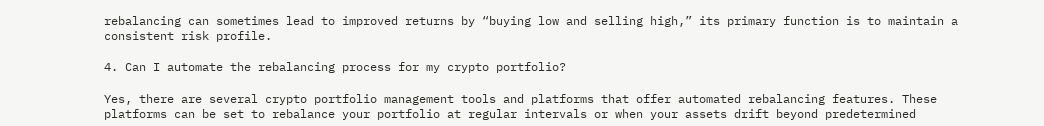rebalancing can sometimes lead to improved returns by “buying low and selling high,” its primary function is to maintain a consistent risk profile.

4. Can I automate the rebalancing process for my crypto portfolio?

Yes, there are several crypto portfolio management tools and platforms that offer automated rebalancing features. These platforms can be set to rebalance your portfolio at regular intervals or when your assets drift beyond predetermined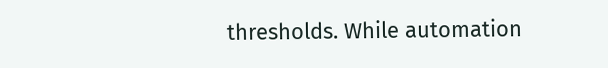thresholds. While automation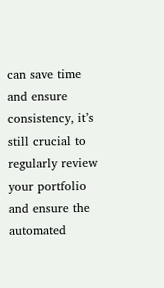can save time and ensure consistency, it’s still crucial to regularly review your portfolio and ensure the automated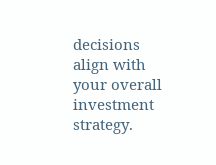decisions align with your overall investment strategy.